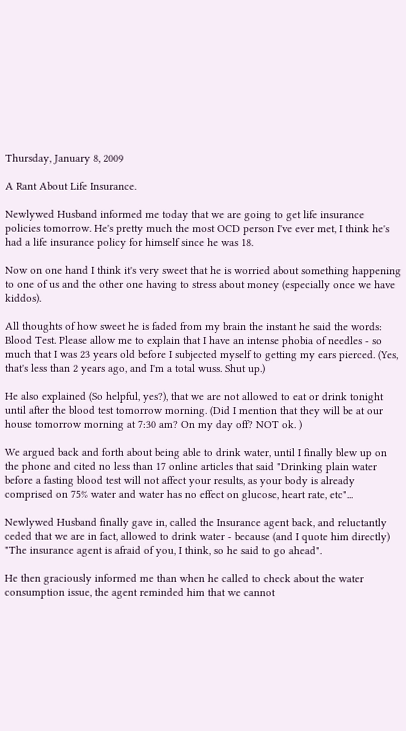Thursday, January 8, 2009

A Rant About Life Insurance.

Newlywed Husband informed me today that we are going to get life insurance policies tomorrow. He's pretty much the most OCD person I've ever met, I think he's had a life insurance policy for himself since he was 18.

Now on one hand I think it's very sweet that he is worried about something happening to one of us and the other one having to stress about money (especially once we have kiddos).

All thoughts of how sweet he is faded from my brain the instant he said the words: Blood Test. Please allow me to explain that I have an intense phobia of needles - so much that I was 23 years old before I subjected myself to getting my ears pierced. (Yes, that's less than 2 years ago, and I'm a total wuss. Shut up.)

He also explained (So helpful, yes?), that we are not allowed to eat or drink tonight until after the blood test tomorrow morning. (Did I mention that they will be at our house tomorrow morning at 7:30 am? On my day off? NOT ok. )

We argued back and forth about being able to drink water, until I finally blew up on the phone and cited no less than 17 online articles that said "Drinking plain water before a fasting blood test will not affect your results, as your body is already comprised on 75% water and water has no effect on glucose, heart rate, etc"...

Newlywed Husband finally gave in, called the Insurance agent back, and reluctantly ceded that we are in fact, allowed to drink water - because (and I quote him directly) "The insurance agent is afraid of you, I think, so he said to go ahead".

He then graciously informed me than when he called to check about the water consumption issue, the agent reminded him that we cannot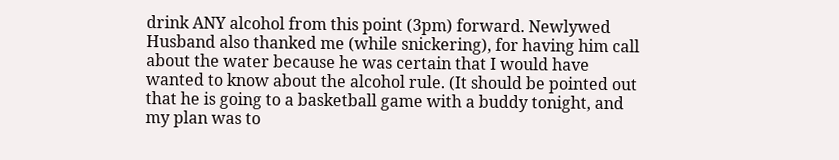drink ANY alcohol from this point (3pm) forward. Newlywed Husband also thanked me (while snickering), for having him call about the water because he was certain that I would have wanted to know about the alcohol rule. (It should be pointed out that he is going to a basketball game with a buddy tonight, and my plan was to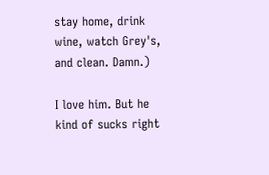stay home, drink wine, watch Grey's, and clean. Damn.)

I love him. But he kind of sucks right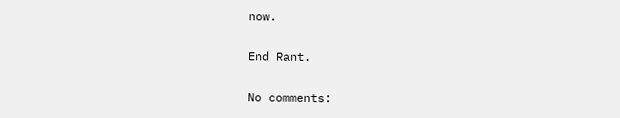now.

End Rant.

No comments: